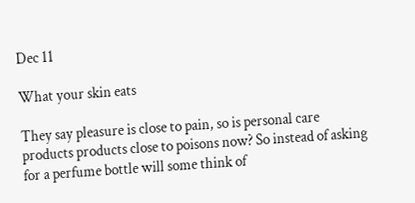Dec 11

What your skin eats

They say pleasure is close to pain, so is personal care products products close to poisons now? So instead of asking for a perfume bottle will some think of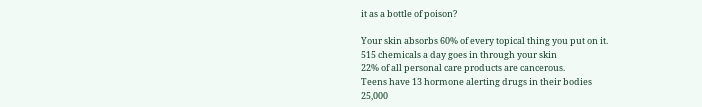it as a bottle of poison?

Your skin absorbs 60% of every topical thing you put on it.
515 chemicals a day goes in through your skin
22% of all personal care products are cancerous.
Teens have 13 hormone alerting drugs in their bodies
25,000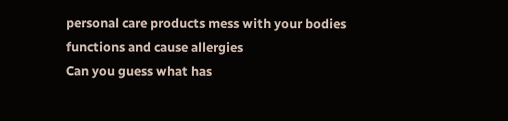personal care products mess with your bodies functions and cause allergies
Can you guess what has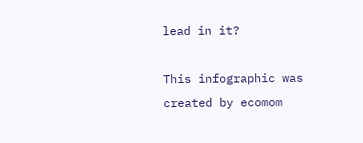lead in it?

This infographic was created by ecomom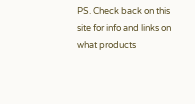PS. Check back on this site for info and links on what products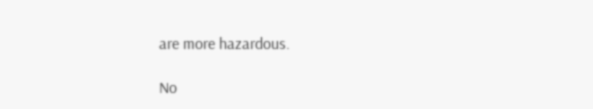are more hazardous.

No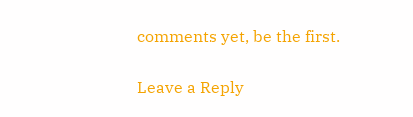comments yet, be the first.

Leave a Reply